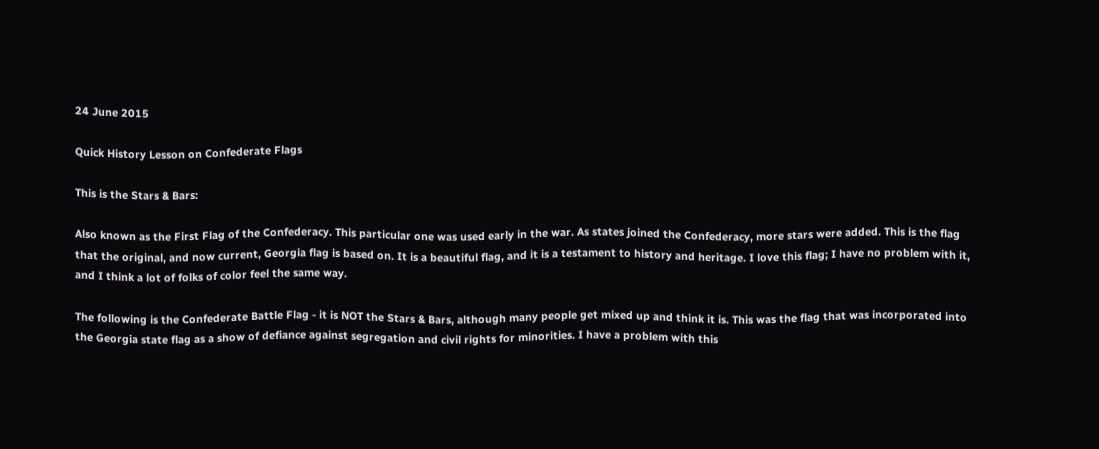24 June 2015

Quick History Lesson on Confederate Flags

This is the Stars & Bars:

Also known as the First Flag of the Confederacy. This particular one was used early in the war. As states joined the Confederacy, more stars were added. This is the flag that the original, and now current, Georgia flag is based on. It is a beautiful flag, and it is a testament to history and heritage. I love this flag; I have no problem with it, and I think a lot of folks of color feel the same way.

The following is the Confederate Battle Flag - it is NOT the Stars & Bars, although many people get mixed up and think it is. This was the flag that was incorporated into the Georgia state flag as a show of defiance against segregation and civil rights for minorities. I have a problem with this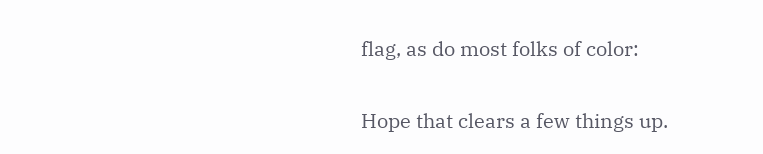flag, as do most folks of color:

Hope that clears a few things up.